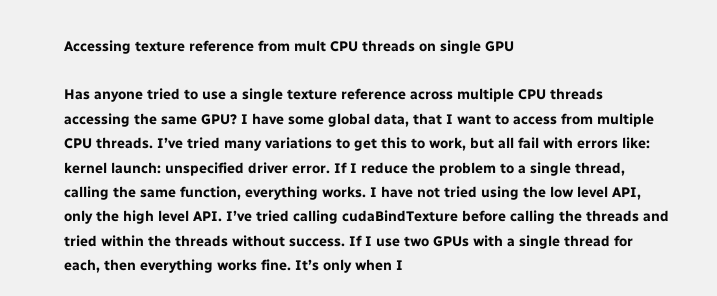Accessing texture reference from mult CPU threads on single GPU

Has anyone tried to use a single texture reference across multiple CPU threads accessing the same GPU? I have some global data, that I want to access from multiple CPU threads. I’ve tried many variations to get this to work, but all fail with errors like: kernel launch: unspecified driver error. If I reduce the problem to a single thread, calling the same function, everything works. I have not tried using the low level API, only the high level API. I’ve tried calling cudaBindTexture before calling the threads and tried within the threads without success. If I use two GPUs with a single thread for each, then everything works fine. It’s only when I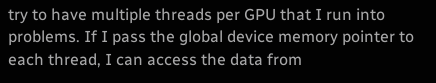try to have multiple threads per GPU that I run into problems. If I pass the global device memory pointer to each thread, I can access the data from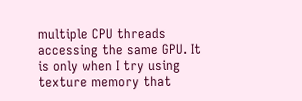multiple CPU threads accessing the same GPU. It is only when I try using texture memory that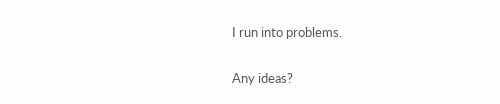I run into problems.

Any ideas?